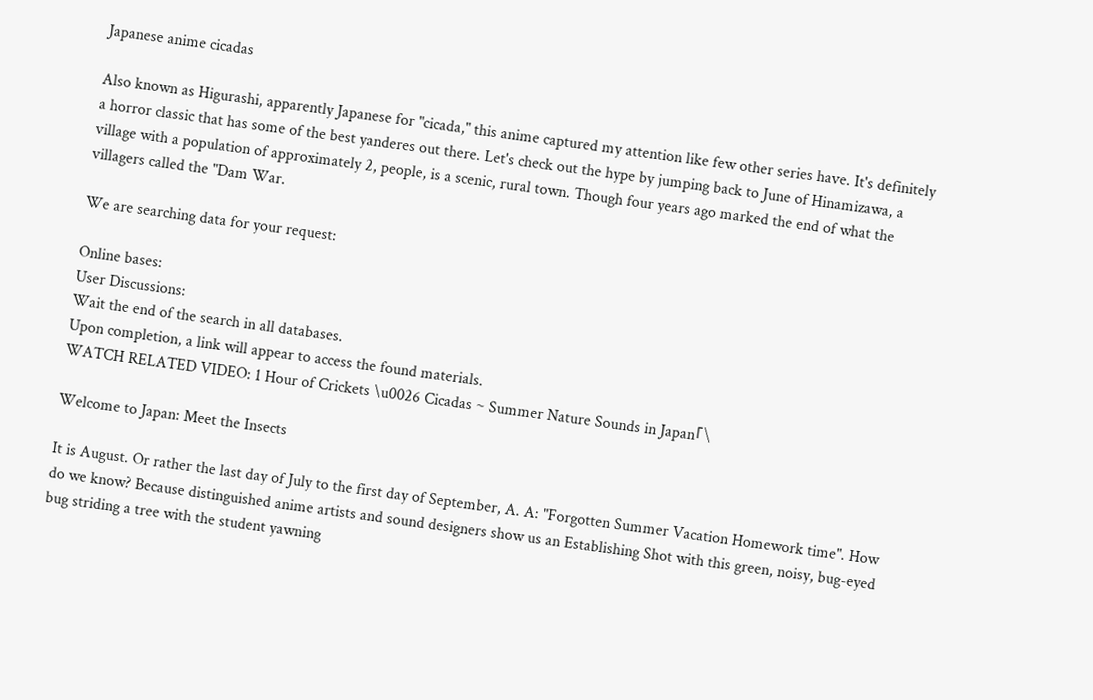Japanese anime cicadas

Also known as Higurashi, apparently Japanese for "cicada," this anime captured my attention like few other series have. It's definitely a horror classic that has some of the best yanderes out there. Let's check out the hype by jumping back to June of Hinamizawa, a village with a population of approximately 2, people, is a scenic, rural town. Though four years ago marked the end of what the villagers called the "Dam War.

We are searching data for your request:

Online bases:
User Discussions:
Wait the end of the search in all databases.
Upon completion, a link will appear to access the found materials.
WATCH RELATED VIDEO: 1 Hour of Crickets \u0026 Cicadas ~ Summer Nature Sounds in Japan「\

Welcome to Japan: Meet the Insects

It is August. Or rather the last day of July to the first day of September, A. A: "Forgotten Summer Vacation Homework time". How do we know? Because distinguished anime artists and sound designers show us an Establishing Shot with this green, noisy, bug-eyed bug striding a tree with the student yawning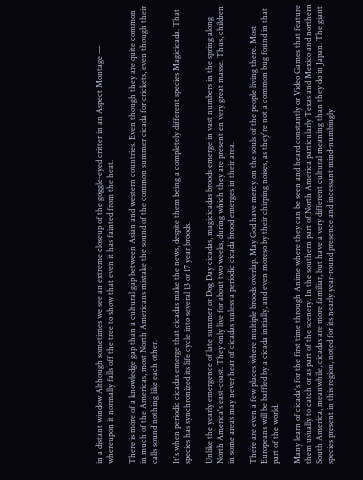in a distant window Although sometimes we see an extreme closeup of the goggle-eyed critter in an Aspect Montage — whereupon it normally falls off the tree to show that even it has fainted from the heat.

There is more of a knowledge gap than a cultural gap between Asian and western countries. Even though they are quite common in much of the Americas, most North Americans mistake the sound of the common summer cicada for crickets, even though their calls sound nothing like each other.

It's when periodic cicadas emerge that cicadas make the news, despite them being a completely different species Magicicada. That species has synchronized its life cycle into several 13 or 17 year broods.

Unlike the yearly emergence of late summer or Dog Day cicadas, magicicadas broods emerge in vast numbers in the spring along North America's east-coast. They only live for about two weeks, during which they are present en very great masse. Thus, children in some areas may never hear of cicadas unless a periodic cicada brood emerges in their area.

There are even a few places where multiple broods overlap. May God have mercy on the souls of the people living there. Most Europeans will be baffled by a cicada initially, and even moreso by their chirping noises, as they're not a common bug found in that part of the world.

Many learn of cicada's for the first time through Anime where they can be seen and heard constantly or Video Games that feature them usually to catch or as part of the scenery. In the southern part of North America particularly Texas and Mexico and northern South America, meanwhile, cicadas are more familiar, but have a very different cultural meaning than they do in Japan. The giant species present in this region, noted for its nearly year-round presence and incessant mind-numbingly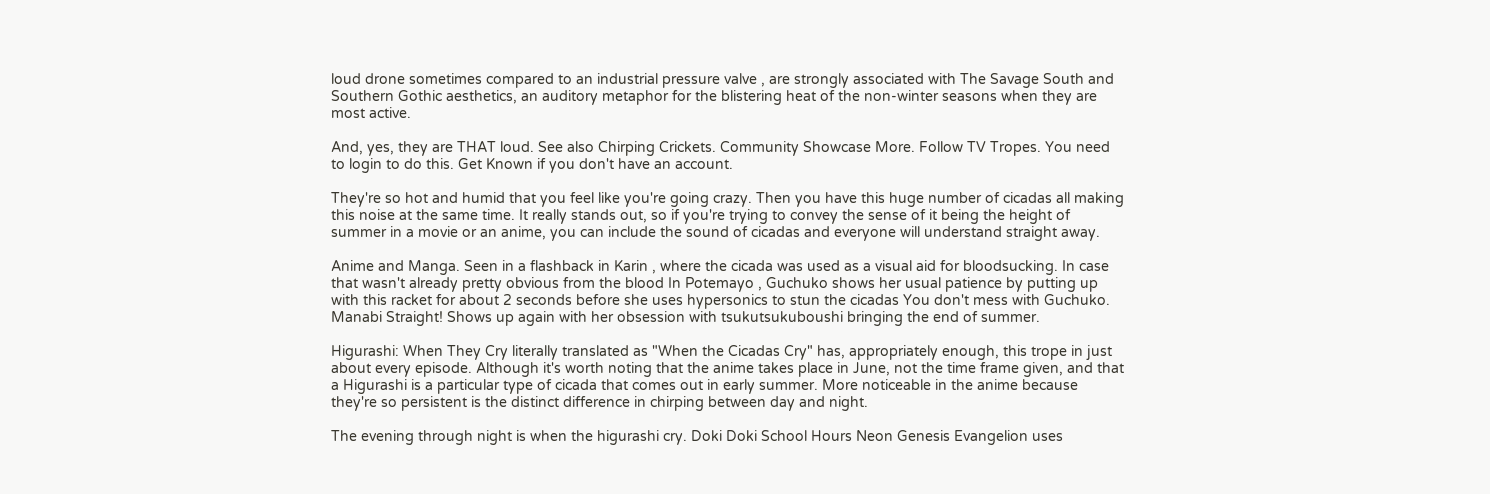loud drone sometimes compared to an industrial pressure valve , are strongly associated with The Savage South and Southern Gothic aesthetics, an auditory metaphor for the blistering heat of the non-winter seasons when they are most active.

And, yes, they are THAT loud. See also Chirping Crickets. Community Showcase More. Follow TV Tropes. You need to login to do this. Get Known if you don't have an account.

They're so hot and humid that you feel like you're going crazy. Then you have this huge number of cicadas all making this noise at the same time. It really stands out, so if you're trying to convey the sense of it being the height of summer in a movie or an anime, you can include the sound of cicadas and everyone will understand straight away.

Anime and Manga. Seen in a flashback in Karin , where the cicada was used as a visual aid for bloodsucking. In case that wasn't already pretty obvious from the blood In Potemayo , Guchuko shows her usual patience by putting up with this racket for about 2 seconds before she uses hypersonics to stun the cicadas You don't mess with Guchuko. Manabi Straight! Shows up again with her obsession with tsukutsukuboushi bringing the end of summer.

Higurashi: When They Cry literally translated as "When the Cicadas Cry" has, appropriately enough, this trope in just about every episode. Although it's worth noting that the anime takes place in June, not the time frame given, and that a Higurashi is a particular type of cicada that comes out in early summer. More noticeable in the anime because they're so persistent is the distinct difference in chirping between day and night.

The evening through night is when the higurashi cry. Doki Doki School Hours Neon Genesis Evangelion uses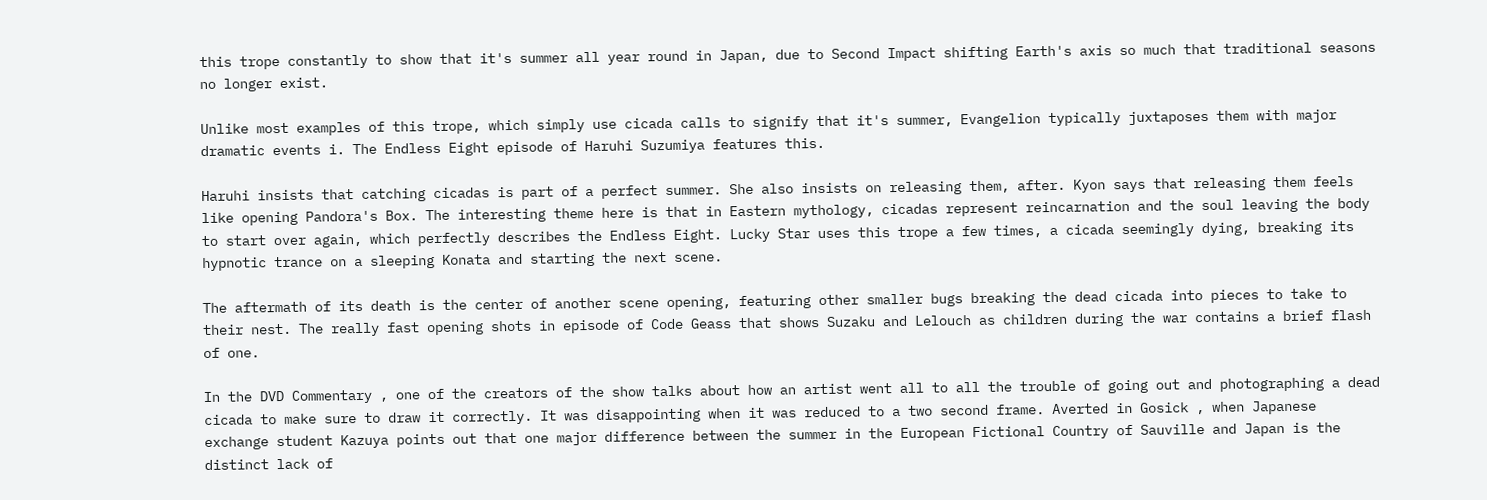this trope constantly to show that it's summer all year round in Japan, due to Second Impact shifting Earth's axis so much that traditional seasons no longer exist.

Unlike most examples of this trope, which simply use cicada calls to signify that it's summer, Evangelion typically juxtaposes them with major dramatic events i. The Endless Eight episode of Haruhi Suzumiya features this.

Haruhi insists that catching cicadas is part of a perfect summer. She also insists on releasing them, after. Kyon says that releasing them feels like opening Pandora's Box. The interesting theme here is that in Eastern mythology, cicadas represent reincarnation and the soul leaving the body to start over again, which perfectly describes the Endless Eight. Lucky Star uses this trope a few times, a cicada seemingly dying, breaking its hypnotic trance on a sleeping Konata and starting the next scene.

The aftermath of its death is the center of another scene opening, featuring other smaller bugs breaking the dead cicada into pieces to take to their nest. The really fast opening shots in episode of Code Geass that shows Suzaku and Lelouch as children during the war contains a brief flash of one.

In the DVD Commentary , one of the creators of the show talks about how an artist went all to all the trouble of going out and photographing a dead cicada to make sure to draw it correctly. It was disappointing when it was reduced to a two second frame. Averted in Gosick , when Japanese exchange student Kazuya points out that one major difference between the summer in the European Fictional Country of Sauville and Japan is the distinct lack of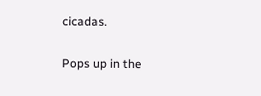cicadas.

Pops up in the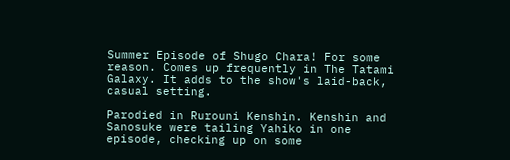Summer Episode of Shugo Chara! For some reason. Comes up frequently in The Tatami Galaxy. It adds to the show's laid-back, casual setting.

Parodied in Rurouni Kenshin. Kenshin and Sanosuke were tailing Yahiko in one episode, checking up on some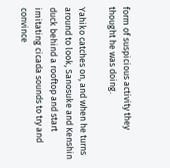form of suspicious activity they thought he was doing.

Yahiko catches on, and when he turns around to look, Sanosuke and Kenshin duck behind a rooftop and start imitating cicada sounds to try and convince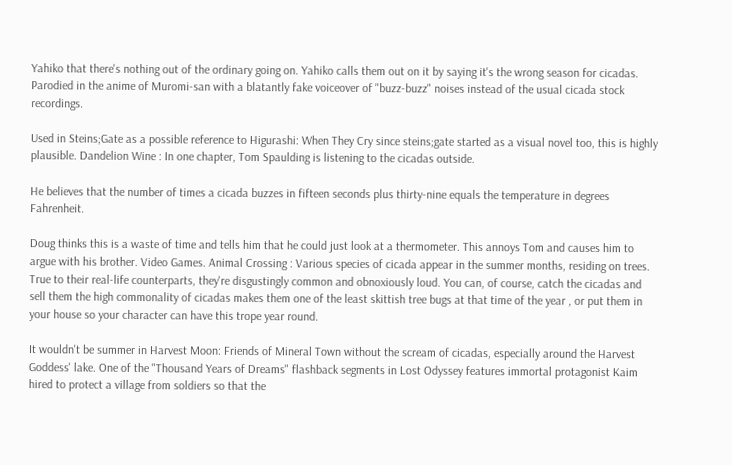Yahiko that there's nothing out of the ordinary going on. Yahiko calls them out on it by saying it's the wrong season for cicadas. Parodied in the anime of Muromi-san with a blatantly fake voiceover of "buzz-buzz" noises instead of the usual cicada stock recordings.

Used in Steins;Gate as a possible reference to Higurashi: When They Cry since steins;gate started as a visual novel too, this is highly plausible. Dandelion Wine : In one chapter, Tom Spaulding is listening to the cicadas outside.

He believes that the number of times a cicada buzzes in fifteen seconds plus thirty-nine equals the temperature in degrees Fahrenheit.

Doug thinks this is a waste of time and tells him that he could just look at a thermometer. This annoys Tom and causes him to argue with his brother. Video Games. Animal Crossing : Various species of cicada appear in the summer months, residing on trees. True to their real-life counterparts, they're disgustingly common and obnoxiously loud. You can, of course, catch the cicadas and sell them the high commonality of cicadas makes them one of the least skittish tree bugs at that time of the year , or put them in your house so your character can have this trope year round.

It wouldn't be summer in Harvest Moon: Friends of Mineral Town without the scream of cicadas, especially around the Harvest Goddess' lake. One of the "Thousand Years of Dreams" flashback segments in Lost Odyssey features immortal protagonist Kaim hired to protect a village from soldiers so that the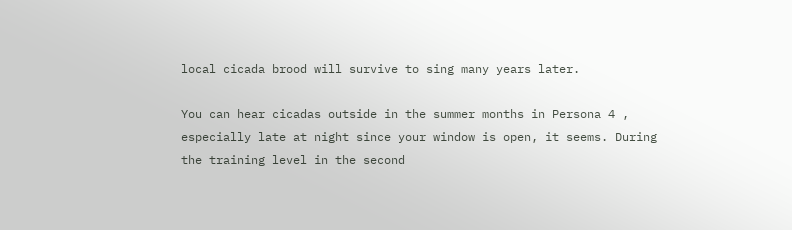local cicada brood will survive to sing many years later.

You can hear cicadas outside in the summer months in Persona 4 , especially late at night since your window is open, it seems. During the training level in the second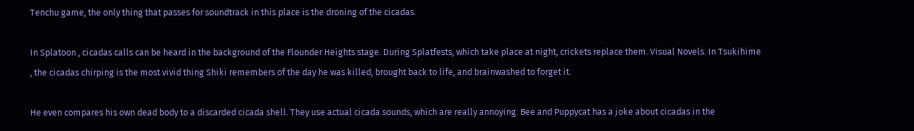Tenchu game, the only thing that passes for soundtrack in this place is the droning of the cicadas.

In Splatoon , cicadas calls can be heard in the background of the Flounder Heights stage. During Splatfests, which take place at night, crickets replace them. Visual Novels. In Tsukihime , the cicadas chirping is the most vivid thing Shiki remembers of the day he was killed, brought back to life, and brainwashed to forget it.

He even compares his own dead body to a discarded cicada shell. They use actual cicada sounds, which are really annoying. Bee and Puppycat has a joke about cicadas in the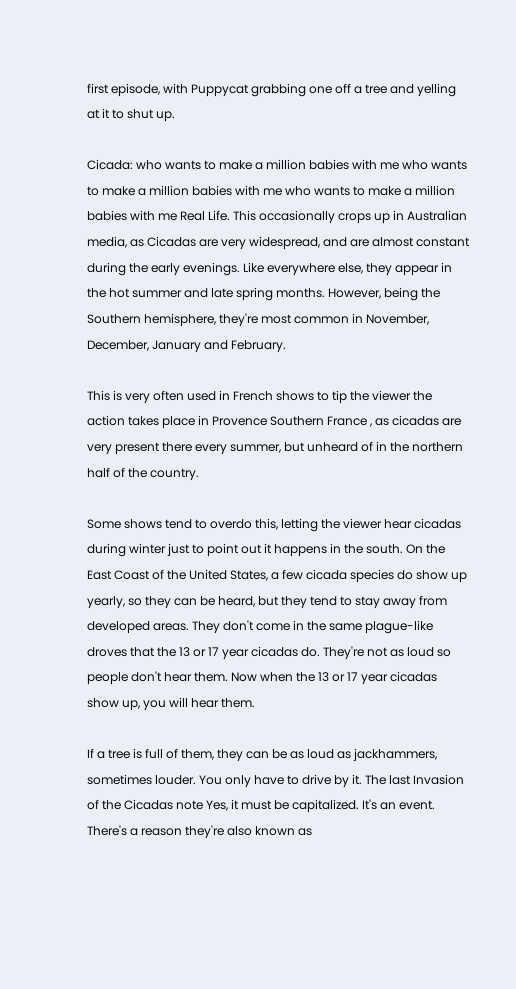first episode, with Puppycat grabbing one off a tree and yelling at it to shut up.

Cicada: who wants to make a million babies with me who wants to make a million babies with me who wants to make a million babies with me Real Life. This occasionally crops up in Australian media, as Cicadas are very widespread, and are almost constant during the early evenings. Like everywhere else, they appear in the hot summer and late spring months. However, being the Southern hemisphere, they're most common in November, December, January and February.

This is very often used in French shows to tip the viewer the action takes place in Provence Southern France , as cicadas are very present there every summer, but unheard of in the northern half of the country.

Some shows tend to overdo this, letting the viewer hear cicadas during winter just to point out it happens in the south. On the East Coast of the United States, a few cicada species do show up yearly, so they can be heard, but they tend to stay away from developed areas. They don't come in the same plague-like droves that the 13 or 17 year cicadas do. They're not as loud so people don't hear them. Now when the 13 or 17 year cicadas show up, you will hear them.

If a tree is full of them, they can be as loud as jackhammers, sometimes louder. You only have to drive by it. The last Invasion of the Cicadas note Yes, it must be capitalized. It's an event. There's a reason they're also known as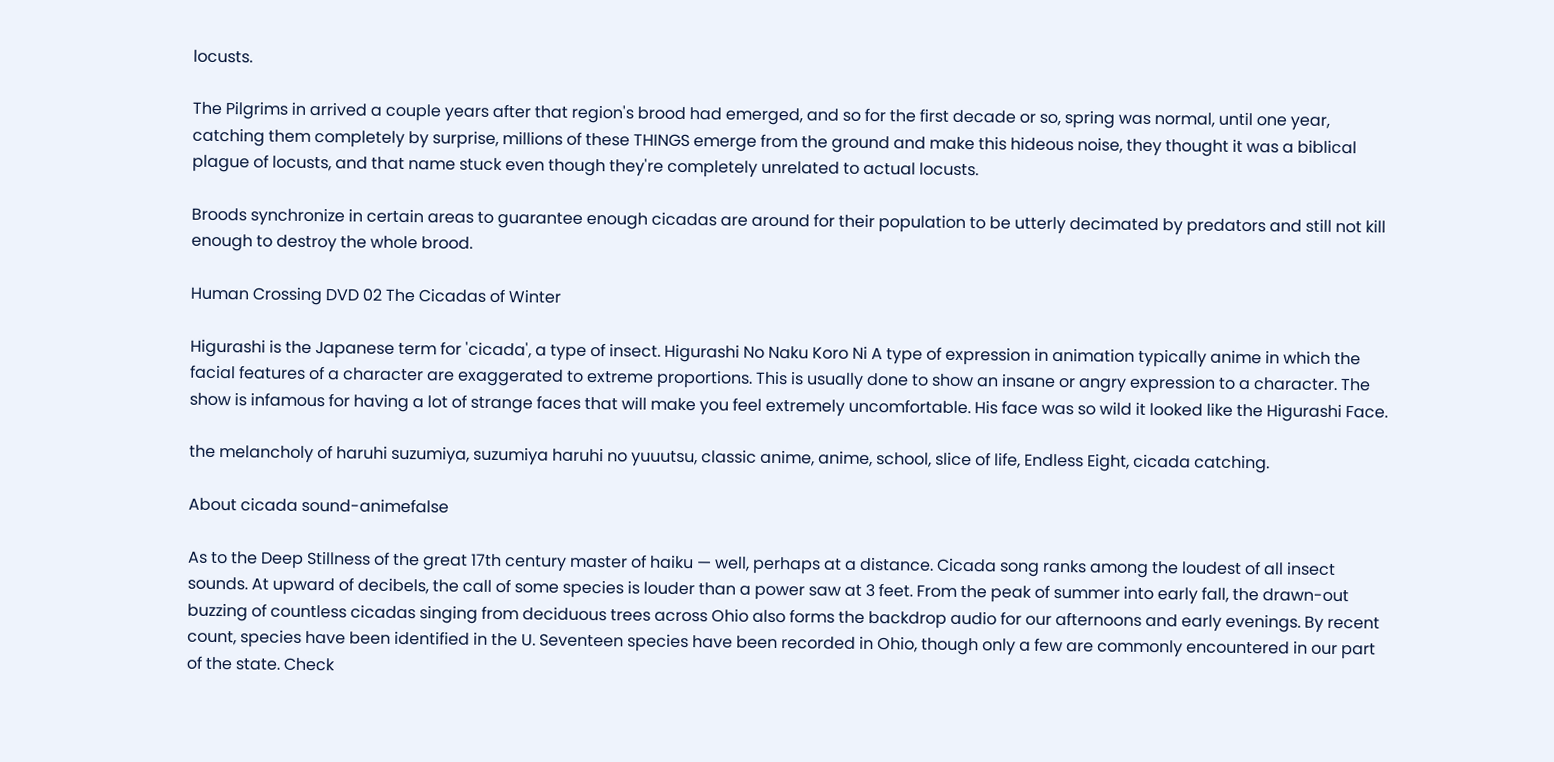locusts.

The Pilgrims in arrived a couple years after that region's brood had emerged, and so for the first decade or so, spring was normal, until one year, catching them completely by surprise, millions of these THINGS emerge from the ground and make this hideous noise, they thought it was a biblical plague of locusts, and that name stuck even though they're completely unrelated to actual locusts.

Broods synchronize in certain areas to guarantee enough cicadas are around for their population to be utterly decimated by predators and still not kill enough to destroy the whole brood.

Human Crossing DVD 02 The Cicadas of Winter

Higurashi is the Japanese term for 'cicada', a type of insect. Higurashi No Naku Koro Ni A type of expression in animation typically anime in which the facial features of a character are exaggerated to extreme proportions. This is usually done to show an insane or angry expression to a character. The show is infamous for having a lot of strange faces that will make you feel extremely uncomfortable. His face was so wild it looked like the Higurashi Face.

the melancholy of haruhi suzumiya, suzumiya haruhi no yuuutsu, classic anime, anime, school, slice of life, Endless Eight, cicada catching.

About cicada sound-animefalse

As to the Deep Stillness of the great 17th century master of haiku — well, perhaps at a distance. Cicada song ranks among the loudest of all insect sounds. At upward of decibels, the call of some species is louder than a power saw at 3 feet. From the peak of summer into early fall, the drawn-out buzzing of countless cicadas singing from deciduous trees across Ohio also forms the backdrop audio for our afternoons and early evenings. By recent count, species have been identified in the U. Seventeen species have been recorded in Ohio, though only a few are commonly encountered in our part of the state. Check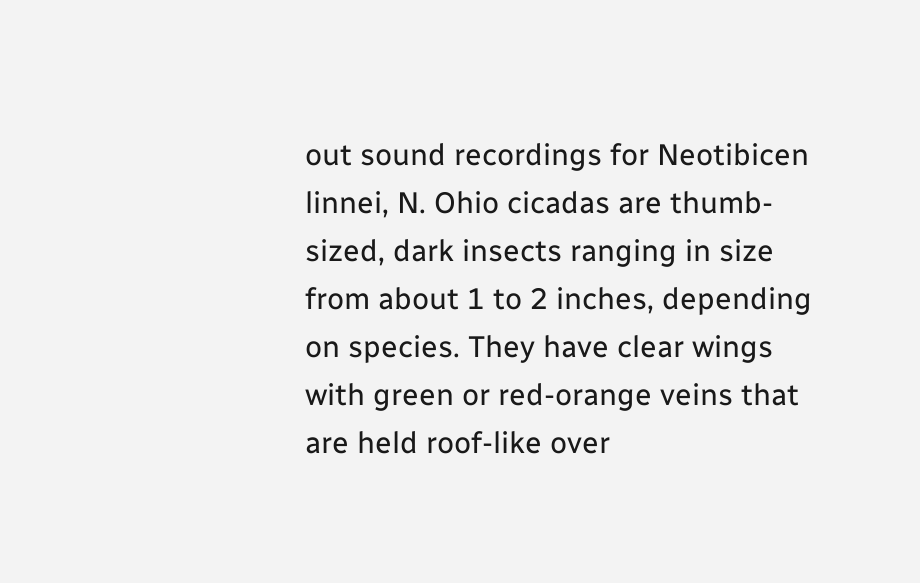out sound recordings for Neotibicen linnei, N. Ohio cicadas are thumb-sized, dark insects ranging in size from about 1 to 2 inches, depending on species. They have clear wings with green or red-orange veins that are held roof-like over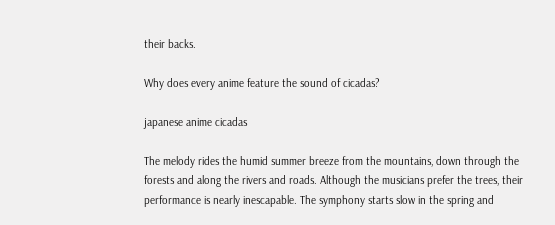their backs.

Why does every anime feature the sound of cicadas?

japanese anime cicadas

The melody rides the humid summer breeze from the mountains, down through the forests and along the rivers and roads. Although the musicians prefer the trees, their performance is nearly inescapable. The symphony starts slow in the spring and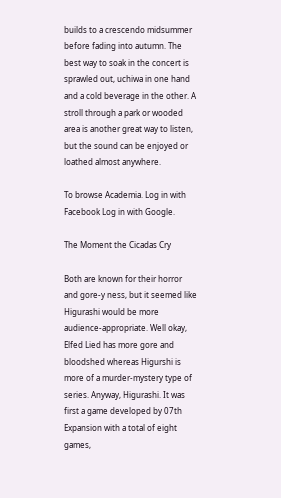builds to a crescendo midsummer before fading into autumn. The best way to soak in the concert is sprawled out, uchiwa in one hand and a cold beverage in the other. A stroll through a park or wooded area is another great way to listen, but the sound can be enjoyed or loathed almost anywhere.

To browse Academia. Log in with Facebook Log in with Google.

The Moment the Cicadas Cry

Both are known for their horror and gore-y ness, but it seemed like Higurashi would be more audience-appropriate. Well okay, Elfed Lied has more gore and bloodshed whereas Higurshi is more of a murder-mystery type of series. Anyway, Higurashi. It was first a game developed by 07th Expansion with a total of eight games,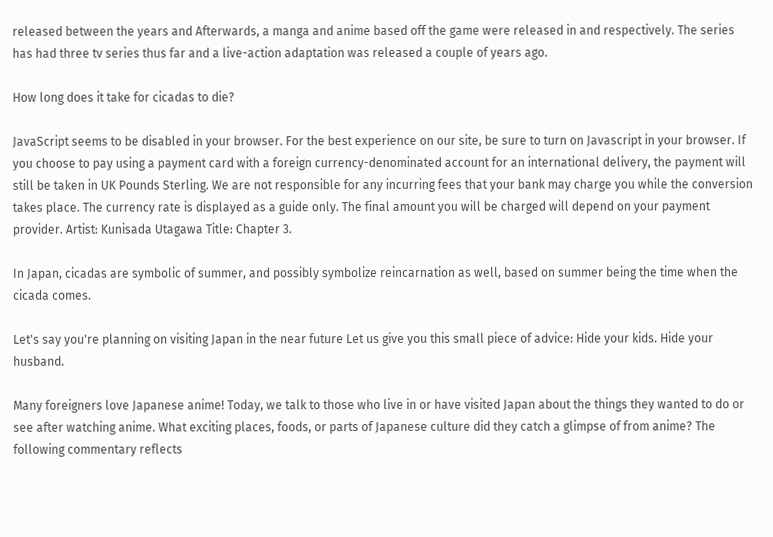released between the years and Afterwards, a manga and anime based off the game were released in and respectively. The series has had three tv series thus far and a live-action adaptation was released a couple of years ago.

How long does it take for cicadas to die?

JavaScript seems to be disabled in your browser. For the best experience on our site, be sure to turn on Javascript in your browser. If you choose to pay using a payment card with a foreign currency-denominated account for an international delivery, the payment will still be taken in UK Pounds Sterling. We are not responsible for any incurring fees that your bank may charge you while the conversion takes place. The currency rate is displayed as a guide only. The final amount you will be charged will depend on your payment provider. Artist: Kunisada Utagawa Title: Chapter 3.

In Japan, cicadas are symbolic of summer, and possibly symbolize reincarnation as well, based on summer being the time when the cicada comes.

Let's say you're planning on visiting Japan in the near future Let us give you this small piece of advice: Hide your kids. Hide your husband.

Many foreigners love Japanese anime! Today, we talk to those who live in or have visited Japan about the things they wanted to do or see after watching anime. What exciting places, foods, or parts of Japanese culture did they catch a glimpse of from anime? The following commentary reflects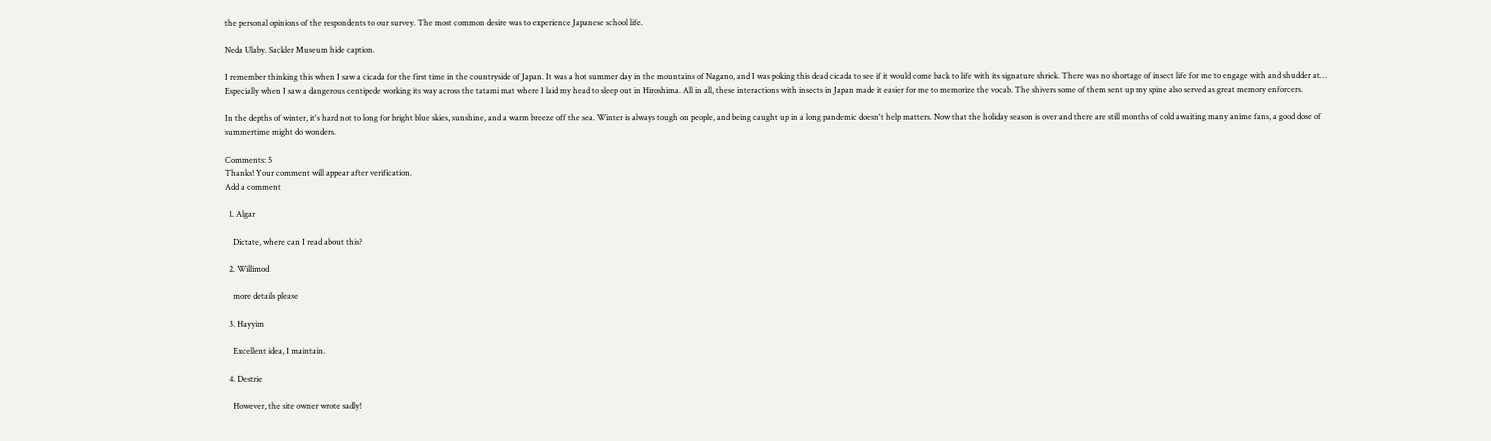the personal opinions of the respondents to our survey. The most common desire was to experience Japanese school life.

Neda Ulaby. Sackler Museum hide caption.

I remember thinking this when I saw a cicada for the first time in the countryside of Japan. It was a hot summer day in the mountains of Nagano, and I was poking this dead cicada to see if it would come back to life with its signature shriek. There was no shortage of insect life for me to engage with and shudder at… Especially when I saw a dangerous centipede working its way across the tatami mat where I laid my head to sleep out in Hiroshima. All in all, these interactions with insects in Japan made it easier for me to memorize the vocab. The shivers some of them sent up my spine also served as great memory enforcers.

In the depths of winter, it's hard not to long for bright blue skies, sunshine, and a warm breeze off the sea. Winter is always tough on people, and being caught up in a long pandemic doesn't help matters. Now that the holiday season is over and there are still months of cold awaiting many anime fans, a good dose of summertime might do wonders.

Comments: 5
Thanks! Your comment will appear after verification.
Add a comment

  1. Algar

    Dictate, where can I read about this?

  2. Willimod

    more details please

  3. Hayyim

    Excellent idea, I maintain.

  4. Destrie

    However, the site owner wrote sadly!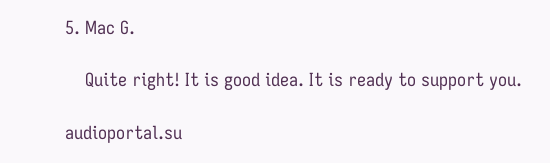5. Mac G.

    Quite right! It is good idea. It is ready to support you.

audioportal.su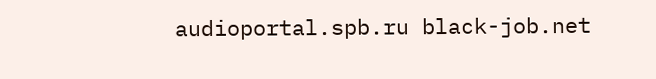audioportal.spb.ru black-job.net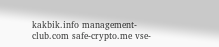kakbik.info management-club.com safe-crypto.me vse-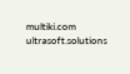multiki.com ultrasoft.solutions